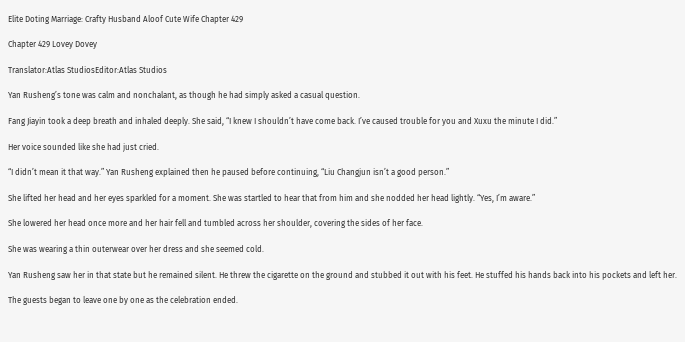Elite Doting Marriage: Crafty Husband Aloof Cute Wife Chapter 429

Chapter 429 Lovey Dovey

Translator:Atlas StudiosEditor:Atlas Studios

Yan Rusheng’s tone was calm and nonchalant, as though he had simply asked a casual question.

Fang Jiayin took a deep breath and inhaled deeply. She said, “I knew I shouldn’t have come back. I’ve caused trouble for you and Xuxu the minute I did.”

Her voice sounded like she had just cried.

“I didn’t mean it that way.” Yan Rusheng explained then he paused before continuing, “Liu Changjun isn’t a good person.”

She lifted her head and her eyes sparkled for a moment. She was startled to hear that from him and she nodded her head lightly. “Yes, I’m aware.”

She lowered her head once more and her hair fell and tumbled across her shoulder, covering the sides of her face.

She was wearing a thin outerwear over her dress and she seemed cold.

Yan Rusheng saw her in that state but he remained silent. He threw the cigarette on the ground and stubbed it out with his feet. He stuffed his hands back into his pockets and left her.

The guests began to leave one by one as the celebration ended.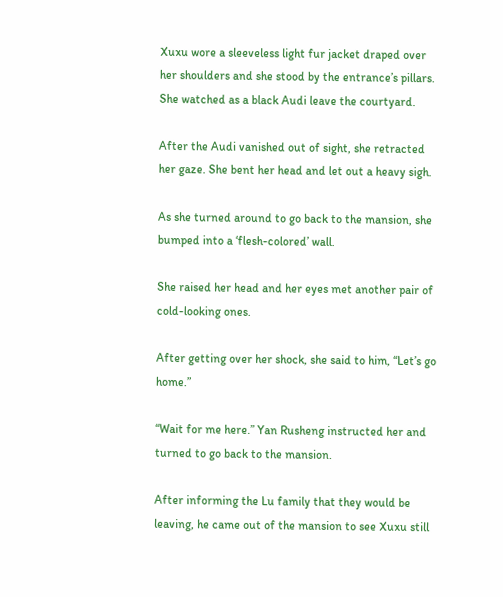Xuxu wore a sleeveless light fur jacket draped over her shoulders and she stood by the entrance’s pillars. She watched as a black Audi leave the courtyard.

After the Audi vanished out of sight, she retracted her gaze. She bent her head and let out a heavy sigh.

As she turned around to go back to the mansion, she bumped into a ‘flesh-colored’ wall.

She raised her head and her eyes met another pair of cold-looking ones.

After getting over her shock, she said to him, “Let’s go home.”

“Wait for me here.” Yan Rusheng instructed her and turned to go back to the mansion.

After informing the Lu family that they would be leaving, he came out of the mansion to see Xuxu still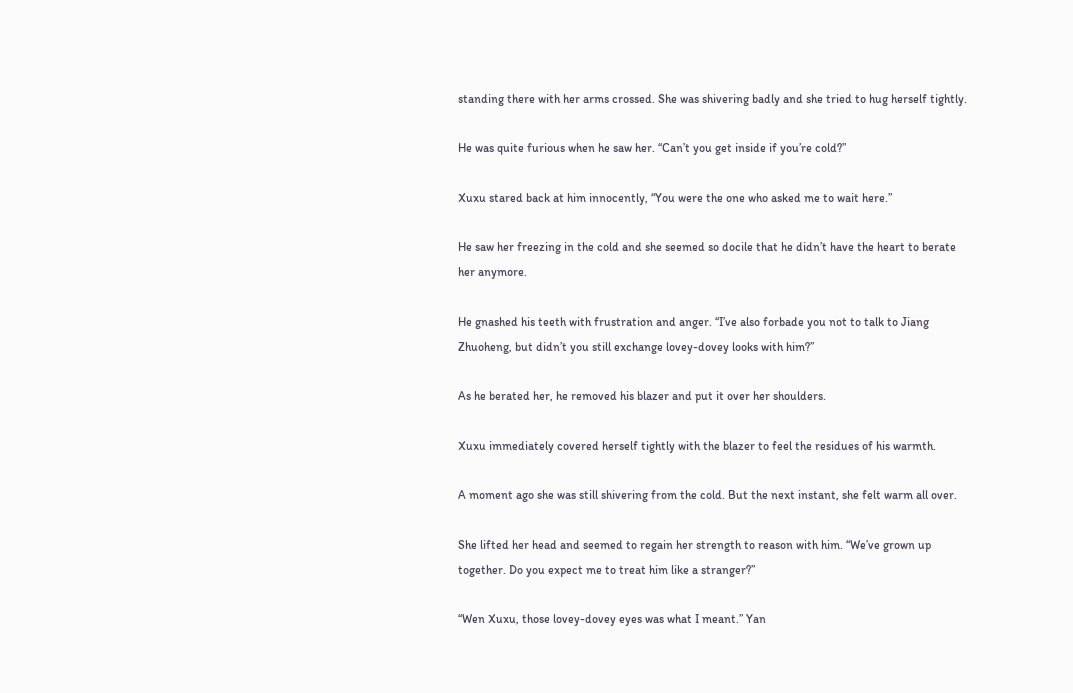standing there with her arms crossed. She was shivering badly and she tried to hug herself tightly.

He was quite furious when he saw her. “Can’t you get inside if you’re cold?”

Xuxu stared back at him innocently, “You were the one who asked me to wait here.”

He saw her freezing in the cold and she seemed so docile that he didn’t have the heart to berate her anymore.

He gnashed his teeth with frustration and anger. “I’ve also forbade you not to talk to Jiang Zhuoheng, but didn’t you still exchange lovey-dovey looks with him?”

As he berated her, he removed his blazer and put it over her shoulders.

Xuxu immediately covered herself tightly with the blazer to feel the residues of his warmth.

A moment ago she was still shivering from the cold. But the next instant, she felt warm all over.

She lifted her head and seemed to regain her strength to reason with him. “We’ve grown up together. Do you expect me to treat him like a stranger?”

“Wen Xuxu, those lovey-dovey eyes was what I meant.” Yan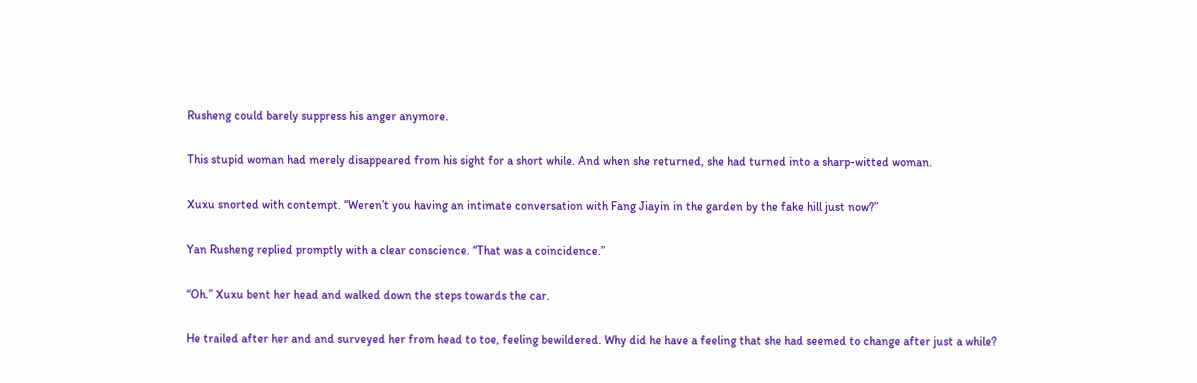Rusheng could barely suppress his anger anymore.

This stupid woman had merely disappeared from his sight for a short while. And when she returned, she had turned into a sharp-witted woman.

Xuxu snorted with contempt. “Weren’t you having an intimate conversation with Fang Jiayin in the garden by the fake hill just now?”

Yan Rusheng replied promptly with a clear conscience. “That was a coincidence.”

“Oh.” Xuxu bent her head and walked down the steps towards the car.

He trailed after her and and surveyed her from head to toe, feeling bewildered. Why did he have a feeling that she had seemed to change after just a while?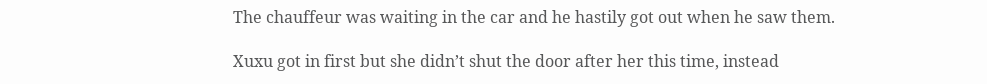The chauffeur was waiting in the car and he hastily got out when he saw them.

Xuxu got in first but she didn’t shut the door after her this time, instead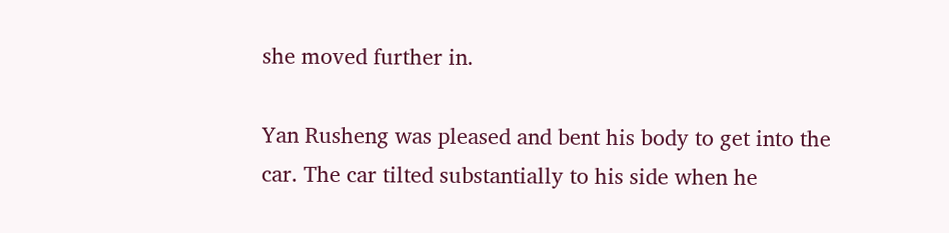she moved further in.

Yan Rusheng was pleased and bent his body to get into the car. The car tilted substantially to his side when he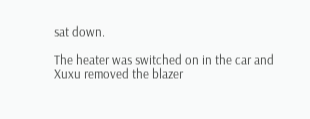sat down.

The heater was switched on in the car and Xuxu removed the blazer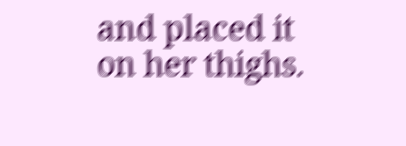and placed it on her thighs.